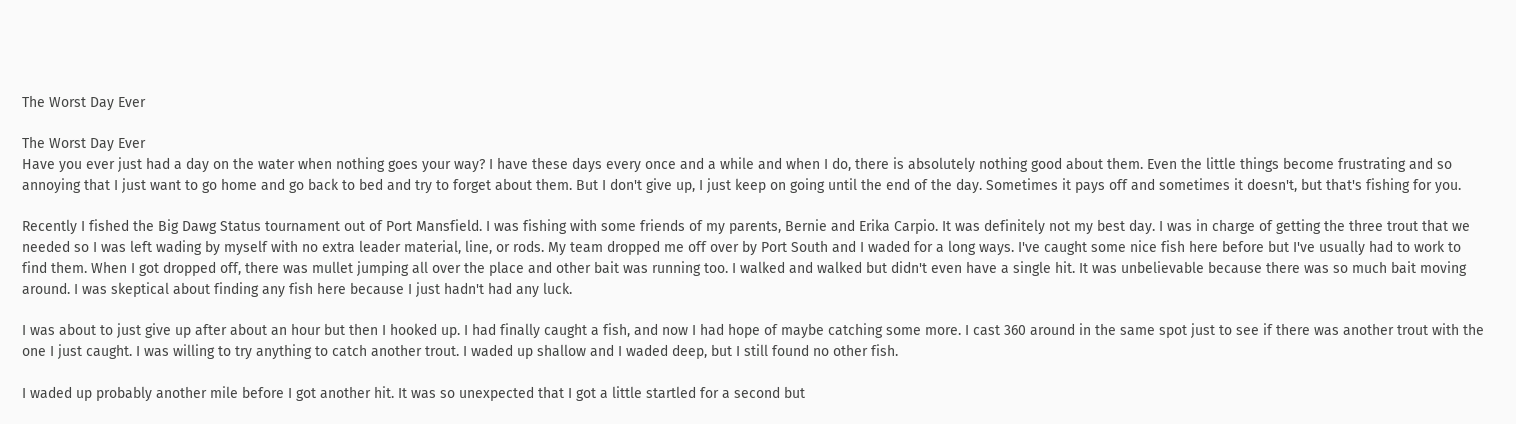The Worst Day Ever

The Worst Day Ever
Have you ever just had a day on the water when nothing goes your way? I have these days every once and a while and when I do, there is absolutely nothing good about them. Even the little things become frustrating and so annoying that I just want to go home and go back to bed and try to forget about them. But I don't give up, I just keep on going until the end of the day. Sometimes it pays off and sometimes it doesn't, but that's fishing for you.

Recently I fished the Big Dawg Status tournament out of Port Mansfield. I was fishing with some friends of my parents, Bernie and Erika Carpio. It was definitely not my best day. I was in charge of getting the three trout that we needed so I was left wading by myself with no extra leader material, line, or rods. My team dropped me off over by Port South and I waded for a long ways. I've caught some nice fish here before but I've usually had to work to find them. When I got dropped off, there was mullet jumping all over the place and other bait was running too. I walked and walked but didn't even have a single hit. It was unbelievable because there was so much bait moving around. I was skeptical about finding any fish here because I just hadn't had any luck.

I was about to just give up after about an hour but then I hooked up. I had finally caught a fish, and now I had hope of maybe catching some more. I cast 360 around in the same spot just to see if there was another trout with the one I just caught. I was willing to try anything to catch another trout. I waded up shallow and I waded deep, but I still found no other fish.

I waded up probably another mile before I got another hit. It was so unexpected that I got a little startled for a second but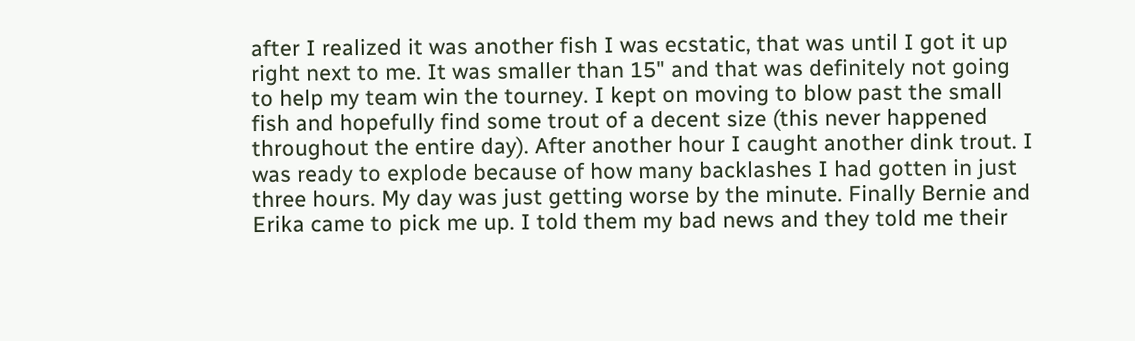after I realized it was another fish I was ecstatic, that was until I got it up right next to me. It was smaller than 15" and that was definitely not going to help my team win the tourney. I kept on moving to blow past the small fish and hopefully find some trout of a decent size (this never happened throughout the entire day). After another hour I caught another dink trout. I was ready to explode because of how many backlashes I had gotten in just three hours. My day was just getting worse by the minute. Finally Bernie and Erika came to pick me up. I told them my bad news and they told me their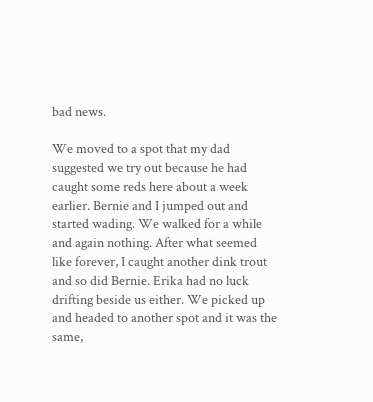bad news.

We moved to a spot that my dad suggested we try out because he had caught some reds here about a week earlier. Bernie and I jumped out and started wading. We walked for a while and again nothing. After what seemed like forever, I caught another dink trout and so did Bernie. Erika had no luck drifting beside us either. We picked up and headed to another spot and it was the same,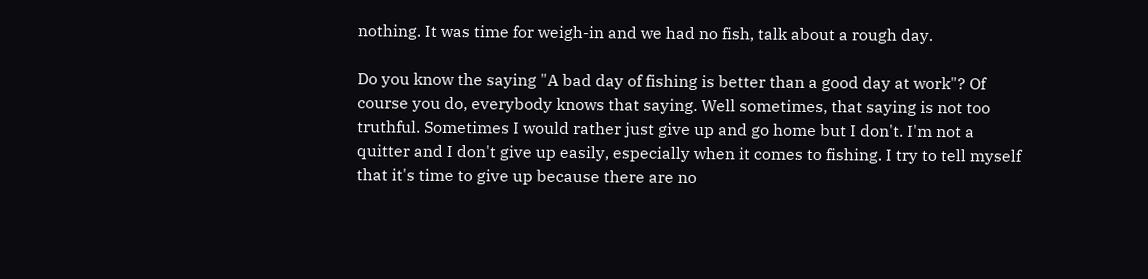nothing. It was time for weigh-in and we had no fish, talk about a rough day.

Do you know the saying "A bad day of fishing is better than a good day at work"? Of course you do, everybody knows that saying. Well sometimes, that saying is not too truthful. Sometimes I would rather just give up and go home but I don't. I'm not a quitter and I don't give up easily, especially when it comes to fishing. I try to tell myself that it's time to give up because there are no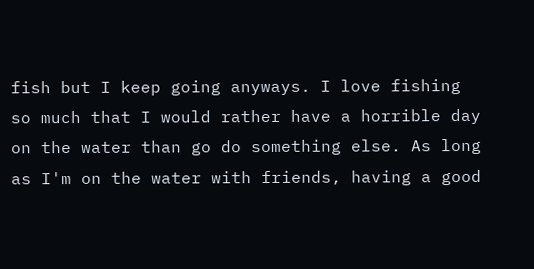fish but I keep going anyways. I love fishing so much that I would rather have a horrible day on the water than go do something else. As long as I'm on the water with friends, having a good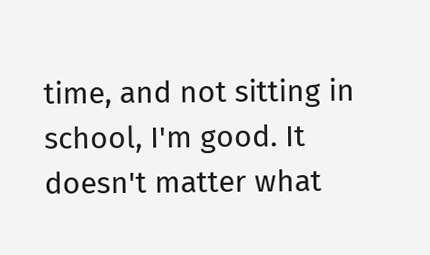time, and not sitting in school, I'm good. It doesn't matter what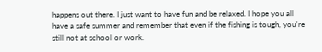happens out there. I just want to have fun and be relaxed. I hope you all have a safe summer and remember that even if the fishing is tough, you're still not at school or work.